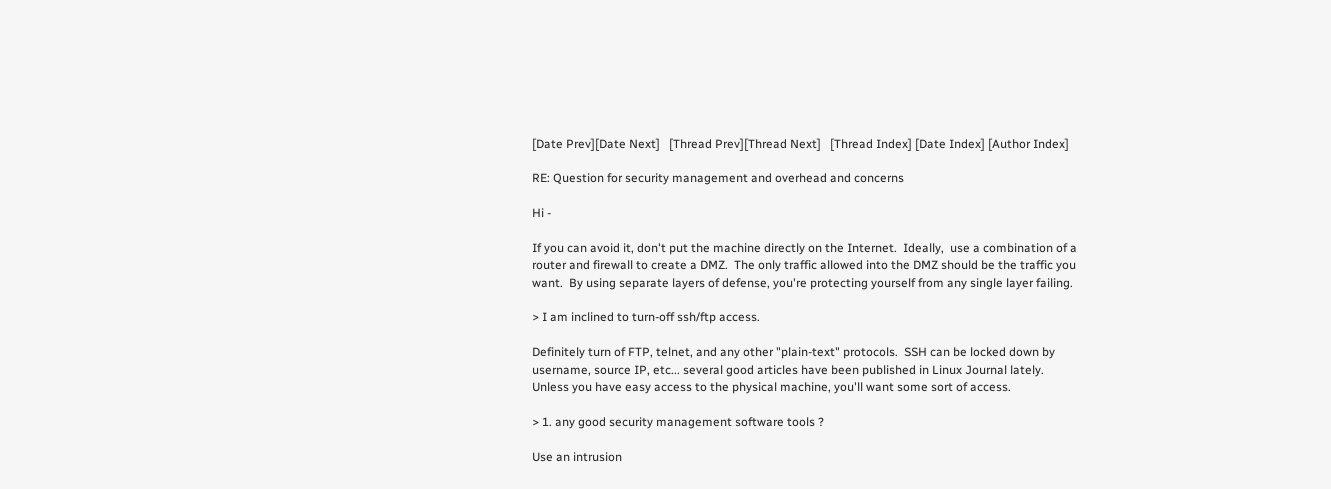[Date Prev][Date Next]   [Thread Prev][Thread Next]   [Thread Index] [Date Index] [Author Index]

RE: Question for security management and overhead and concerns

Hi -

If you can avoid it, don't put the machine directly on the Internet.  Ideally,  use a combination of a router and firewall to create a DMZ.  The only traffic allowed into the DMZ should be the traffic you want.  By using separate layers of defense, you're protecting yourself from any single layer failing.

> I am inclined to turn-off ssh/ftp access.

Definitely turn of FTP, telnet, and any other "plain-text" protocols.  SSH can be locked down by username, source IP, etc... several good articles have been published in Linux Journal lately.  Unless you have easy access to the physical machine, you'll want some sort of access.

> 1. any good security management software tools ?

Use an intrusion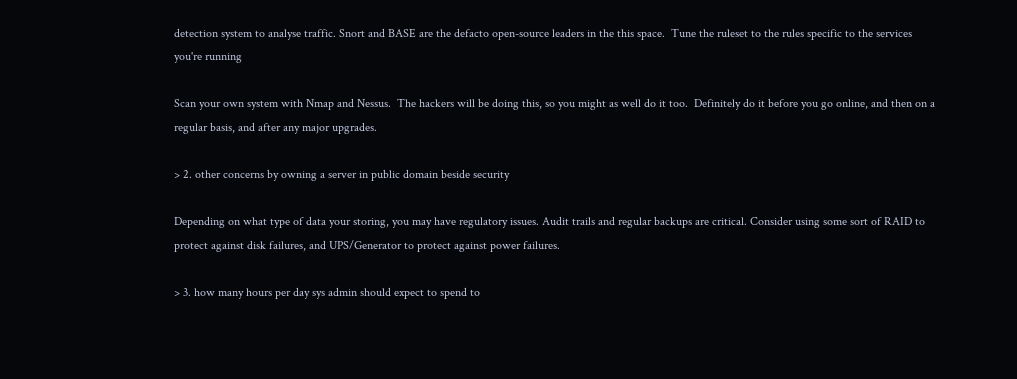detection system to analyse traffic. Snort and BASE are the defacto open-source leaders in the this space.  Tune the ruleset to the rules specific to the services you're running

Scan your own system with Nmap and Nessus.  The hackers will be doing this, so you might as well do it too.  Definitely do it before you go online, and then on a regular basis, and after any major upgrades.

> 2. other concerns by owning a server in public domain beside security

Depending on what type of data your storing, you may have regulatory issues. Audit trails and regular backups are critical. Consider using some sort of RAID to protect against disk failures, and UPS/Generator to protect against power failures.

> 3. how many hours per day sys admin should expect to spend to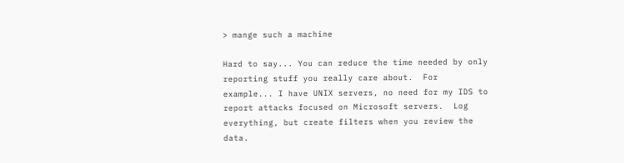> mange such a machine

Hard to say... You can reduce the time needed by only reporting stuff you really care about.  For example... I have UNIX servers, no need for my IDS to report attacks focused on Microsoft servers.  Log everything, but create filters when you review the data.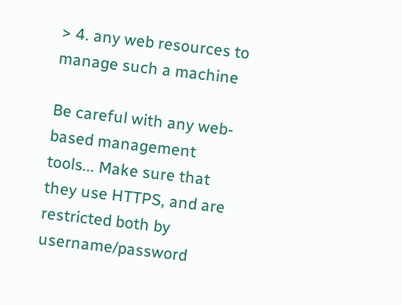> 4. any web resources to manage such a machine

Be careful with any web-based management tools... Make sure that they use HTTPS, and are restricted both by username/password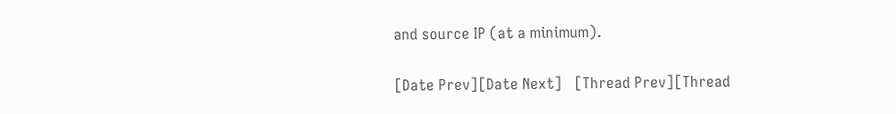and source IP (at a minimum).

[Date Prev][Date Next]   [Thread Prev][Thread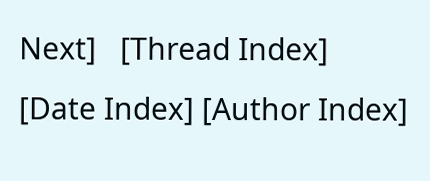Next]   [Thread Index] [Date Index] [Author Index]